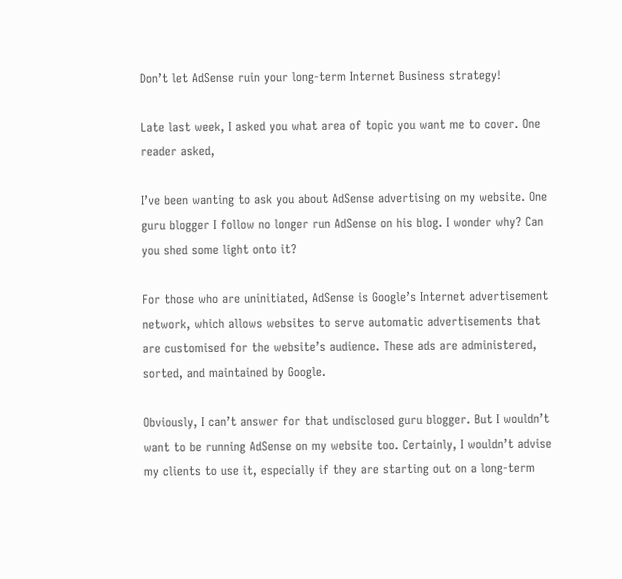Don’t let AdSense ruin your long-term Internet Business strategy!

Late last week, I asked you what area of topic you want me to cover. One reader asked,

I’ve been wanting to ask you about AdSense advertising on my website. One guru blogger I follow no longer run AdSense on his blog. I wonder why? Can you shed some light onto it?

For those who are uninitiated, AdSense is Google’s Internet advertisement network, which allows websites to serve automatic advertisements that are customised for the website’s audience. These ads are administered, sorted, and maintained by Google.

Obviously, I can’t answer for that undisclosed guru blogger. But I wouldn’t want to be running AdSense on my website too. Certainly, I wouldn’t advise my clients to use it, especially if they are starting out on a long-term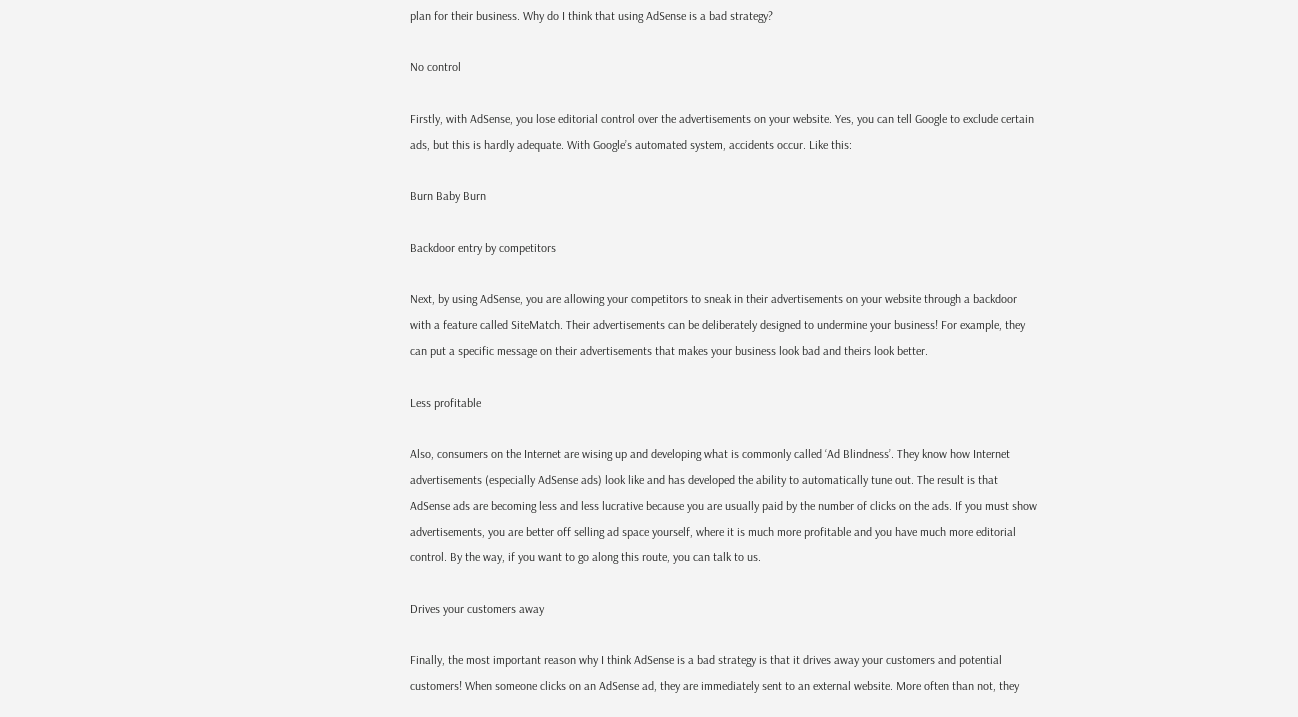plan for their business. Why do I think that using AdSense is a bad strategy?

No control

Firstly, with AdSense, you lose editorial control over the advertisements on your website. Yes, you can tell Google to exclude certain ads, but this is hardly adequate. With Google’s automated system, accidents occur. Like this:

Burn Baby Burn

Backdoor entry by competitors

Next, by using AdSense, you are allowing your competitors to sneak in their advertisements on your website through a backdoor with a feature called SiteMatch. Their advertisements can be deliberately designed to undermine your business! For example, they can put a specific message on their advertisements that makes your business look bad and theirs look better.

Less profitable

Also, consumers on the Internet are wising up and developing what is commonly called ‘Ad Blindness’. They know how Internet advertisements (especially AdSense ads) look like and has developed the ability to automatically tune out. The result is that AdSense ads are becoming less and less lucrative because you are usually paid by the number of clicks on the ads. If you must show advertisements, you are better off selling ad space yourself, where it is much more profitable and you have much more editorial control. By the way, if you want to go along this route, you can talk to us.

Drives your customers away

Finally, the most important reason why I think AdSense is a bad strategy is that it drives away your customers and potential customers! When someone clicks on an AdSense ad, they are immediately sent to an external website. More often than not, they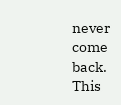never come back. This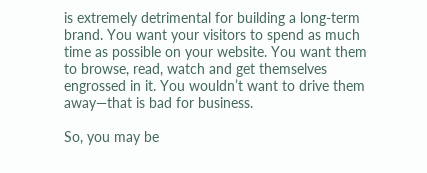is extremely detrimental for building a long-term brand. You want your visitors to spend as much time as possible on your website. You want them to browse, read, watch and get themselves engrossed in it. You wouldn’t want to drive them away—that is bad for business.

So, you may be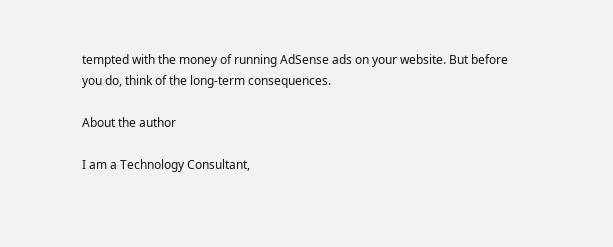tempted with the money of running AdSense ads on your website. But before you do, think of the long-term consequences.

About the author

I am a Technology Consultant,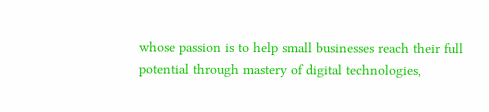whose passion is to help small businesses reach their full potential through mastery of digital technologies,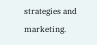strategies and marketing.